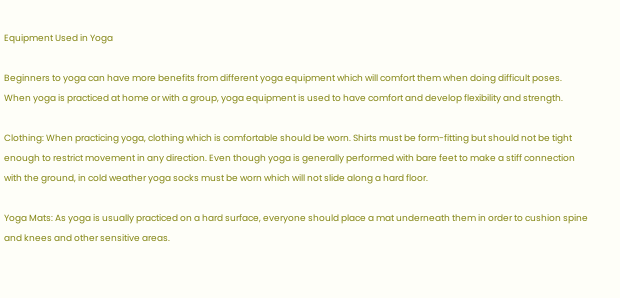Equipment Used in Yoga

Beginners to yoga can have more benefits from different yoga equipment which will comfort them when doing difficult poses. When yoga is practiced at home or with a group, yoga equipment is used to have comfort and develop flexibility and strength.

Clothing: When practicing yoga, clothing which is comfortable should be worn. Shirts must be form-fitting but should not be tight enough to restrict movement in any direction. Even though yoga is generally performed with bare feet to make a stiff connection with the ground, in cold weather yoga socks must be worn which will not slide along a hard floor.

Yoga Mats: As yoga is usually practiced on a hard surface, everyone should place a mat underneath them in order to cushion spine and knees and other sensitive areas.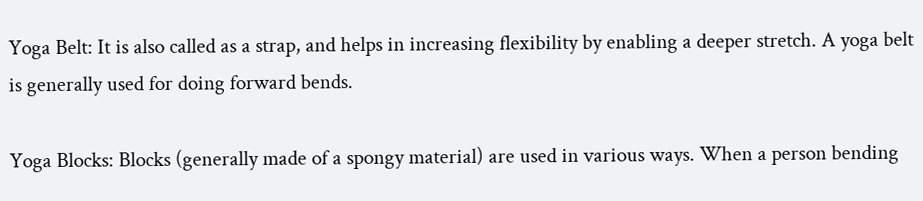Yoga Belt: It is also called as a strap, and helps in increasing flexibility by enabling a deeper stretch. A yoga belt is generally used for doing forward bends.

Yoga Blocks: Blocks (generally made of a spongy material) are used in various ways. When a person bending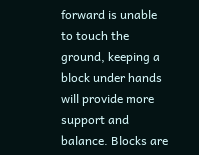forward is unable to touch the ground, keeping a block under hands will provide more support and balance. Blocks are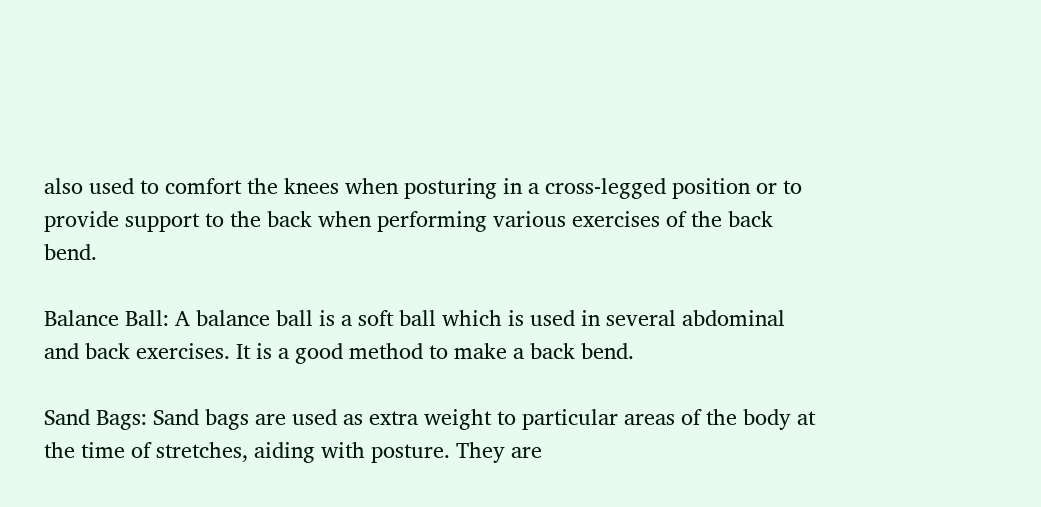also used to comfort the knees when posturing in a cross-legged position or to provide support to the back when performing various exercises of the back bend.

Balance Ball: A balance ball is a soft ball which is used in several abdominal and back exercises. It is a good method to make a back bend.

Sand Bags: Sand bags are used as extra weight to particular areas of the body at the time of stretches, aiding with posture. They are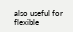also useful for flexible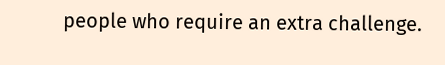people who require an extra challenge.